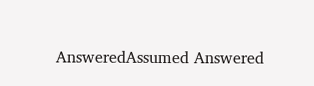AnsweredAssumed Answered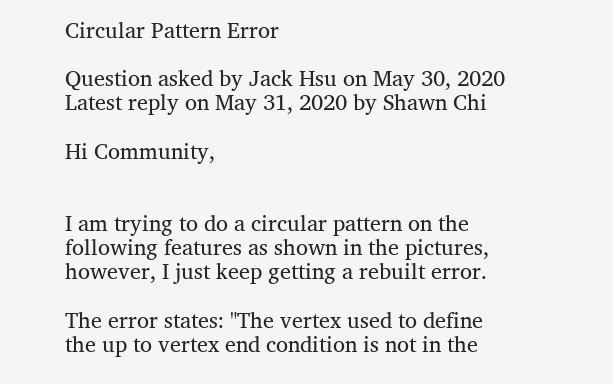Circular Pattern Error

Question asked by Jack Hsu on May 30, 2020
Latest reply on May 31, 2020 by Shawn Chi

Hi Community,


I am trying to do a circular pattern on the following features as shown in the pictures, however, I just keep getting a rebuilt error.

The error states: "The vertex used to define the up to vertex end condition is not in the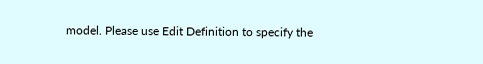model. Please use Edit Definition to specify the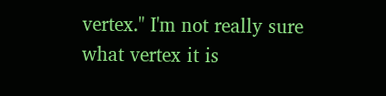vertex." I'm not really sure what vertex it is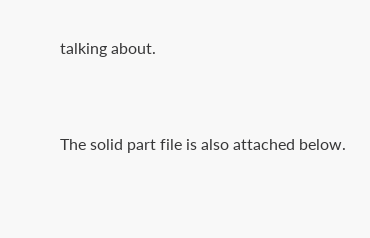talking about.


The solid part file is also attached below.